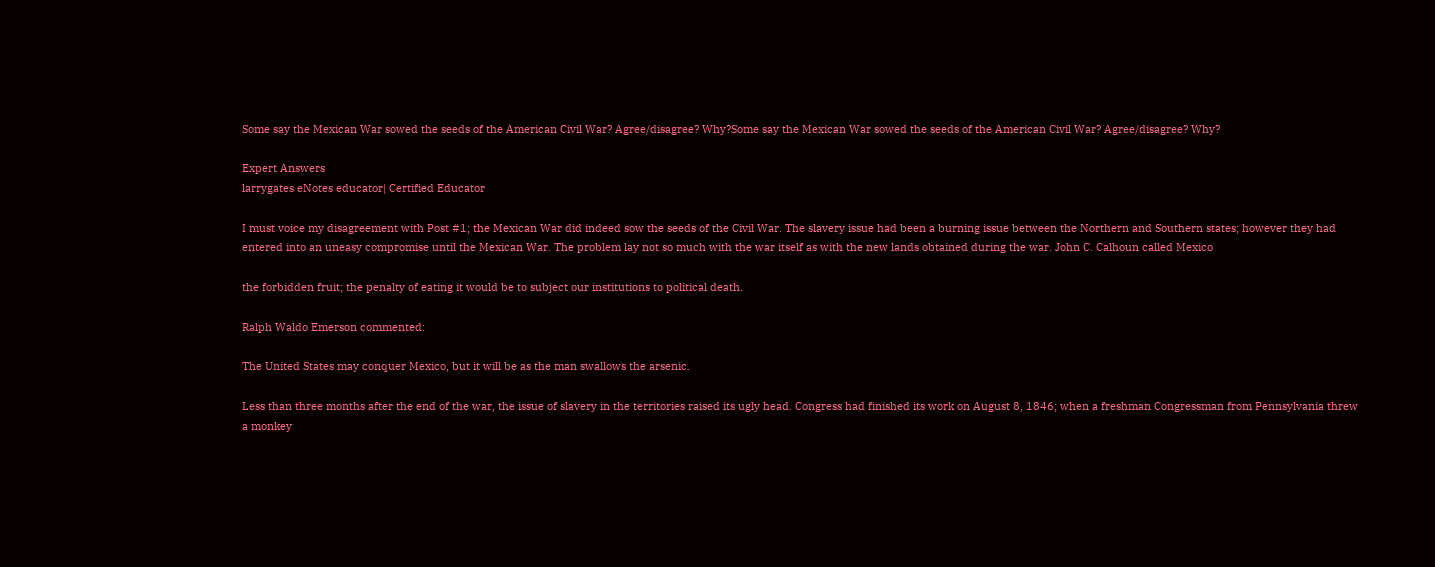Some say the Mexican War sowed the seeds of the American Civil War? Agree/disagree? Why?Some say the Mexican War sowed the seeds of the American Civil War? Agree/disagree? Why?

Expert Answers
larrygates eNotes educator| Certified Educator

I must voice my disagreement with Post #1; the Mexican War did indeed sow the seeds of the Civil War. The slavery issue had been a burning issue between the Northern and Southern states; however they had entered into an uneasy compromise until the Mexican War. The problem lay not so much with the war itself as with the new lands obtained during the war. John C. Calhoun called Mexico

the forbidden fruit; the penalty of eating it would be to subject our institutions to political death.

Ralph Waldo Emerson commented:

The United States may conquer Mexico, but it will be as the man swallows the arsenic.

Less than three months after the end of the war, the issue of slavery in the territories raised its ugly head. Congress had finished its work on August 8, 1846; when a freshman Congressman from Pennsylvania threw a monkey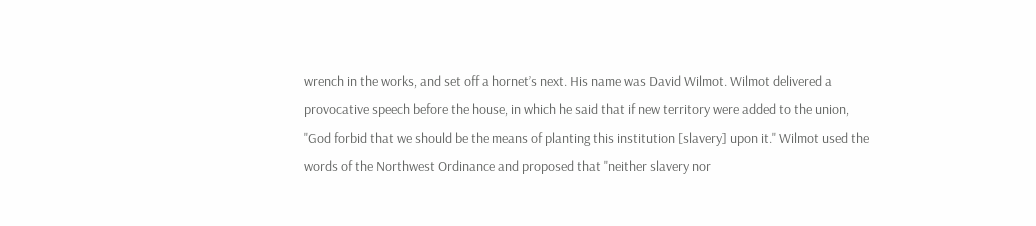wrench in the works, and set off a hornet’s next. His name was David Wilmot. Wilmot delivered a provocative speech before the house, in which he said that if new territory were added to the union, "God forbid that we should be the means of planting this institution [slavery] upon it." Wilmot used the words of the Northwest Ordinance and proposed that "neither slavery nor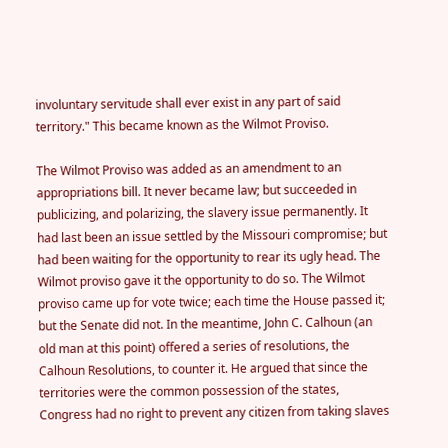involuntary servitude shall ever exist in any part of said territory." This became known as the Wilmot Proviso.

The Wilmot Proviso was added as an amendment to an appropriations bill. It never became law; but succeeded in publicizing, and polarizing, the slavery issue permanently. It had last been an issue settled by the Missouri compromise; but had been waiting for the opportunity to rear its ugly head. The Wilmot proviso gave it the opportunity to do so. The Wilmot proviso came up for vote twice; each time the House passed it; but the Senate did not. In the meantime, John C. Calhoun (an old man at this point) offered a series of resolutions, the Calhoun Resolutions, to counter it. He argued that since the territories were the common possession of the states, Congress had no right to prevent any citizen from taking slaves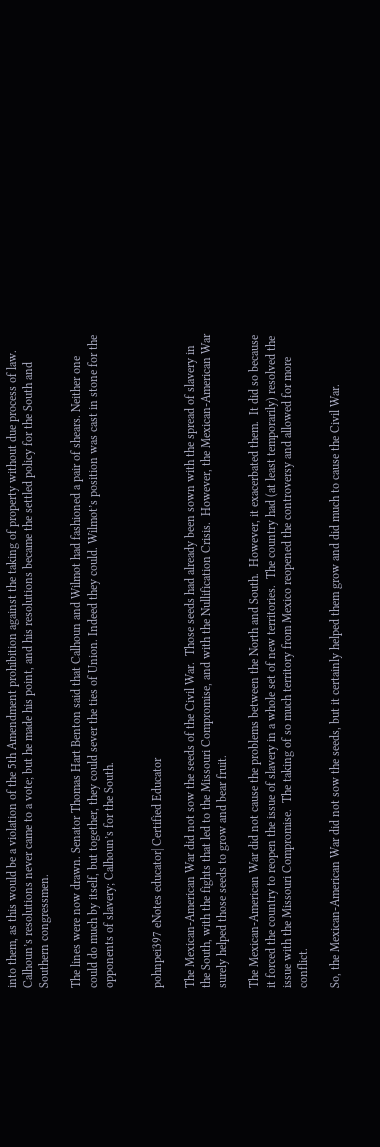into them, as this would be a violation of the 5th Amendment prohibition against the taking of property without due process of law. Calhoun’s resolutions never came to a vote; but he made his point, and his resolutions became the settled policy for the South and Southern congressmen.

The lines were now drawn. Senator Thomas Hart Benton said that Calhoun and Wilmot had fashioned a pair of shears. Neither one could do much by itself, but together, they could sever the ties of Union. Indeed they could. Wilmot’s position was cast in stone for the opponents of slavery; Calhoun’s for the South.


pohnpei397 eNotes educator| Certified Educator

The Mexican-American War did not sow the seeds of the Civil War.  Those seeds had already been sown with the spread of slavery in the South, with the fights that led to the Missouri Compromise, and with the Nullification Crisis.  However, the Mexican-American War surely helped those seeds to grow and bear fruit.

The Mexican-American War did not cause the problems between the North and South.  However, it exacerbated them.  It did so because it forced the country to reopen the issue of slavery in a whole set of new territories.  The country had (at least temporarily) resolved the issue with the Missouri Compromise.  The taking of so much territory from Mexico reopened the controversy and allowed for more conflict.

So, the Mexican-American War did not sow the seeds, but it certainly helped them grow and did much to cause the Civil War.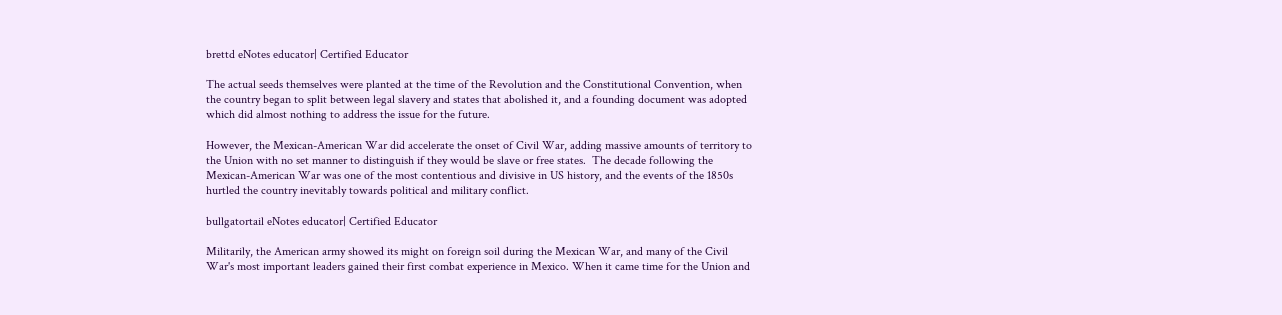brettd eNotes educator| Certified Educator

The actual seeds themselves were planted at the time of the Revolution and the Constitutional Convention, when the country began to split between legal slavery and states that abolished it, and a founding document was adopted which did almost nothing to address the issue for the future.

However, the Mexican-American War did accelerate the onset of Civil War, adding massive amounts of territory to the Union with no set manner to distinguish if they would be slave or free states.  The decade following the Mexican-American War was one of the most contentious and divisive in US history, and the events of the 1850s hurtled the country inevitably towards political and military conflict.

bullgatortail eNotes educator| Certified Educator

Militarily, the American army showed its might on foreign soil during the Mexican War, and many of the Civil War's most important leaders gained their first combat experience in Mexico. When it came time for the Union and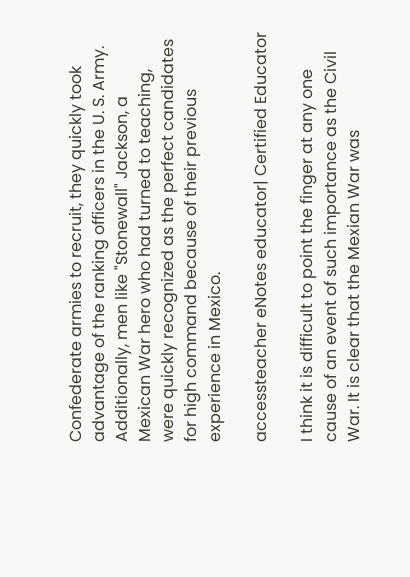Confederate armies to recruit, they quickly took advantage of the ranking officers in the U. S. Army. Additionally, men like "Stonewall" Jackson, a Mexican War hero who had turned to teaching, were quickly recognized as the perfect candidates for high command because of their previous experience in Mexico.

accessteacher eNotes educator| Certified Educator

I think it is difficult to point the finger at any one cause of an event of such importance as the Civil War. It is clear that the Mexian War was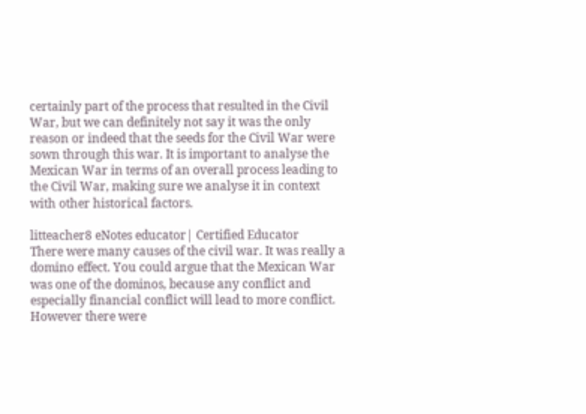certainly part of the process that resulted in the Civil War, but we can definitely not say it was the only reason or indeed that the seeds for the Civil War were sown through this war. It is important to analyse the Mexican War in terms of an overall process leading to the Civil War, making sure we analyse it in context with other historical factors.

litteacher8 eNotes educator| Certified Educator
There were many causes of the civil war. It was really a domino effect. You could argue that the Mexican War was one of the dominos, because any conflict and especially financial conflict will lead to more conflict. However there were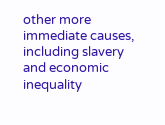other more immediate causes, including slavery and economic inequality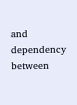and dependency between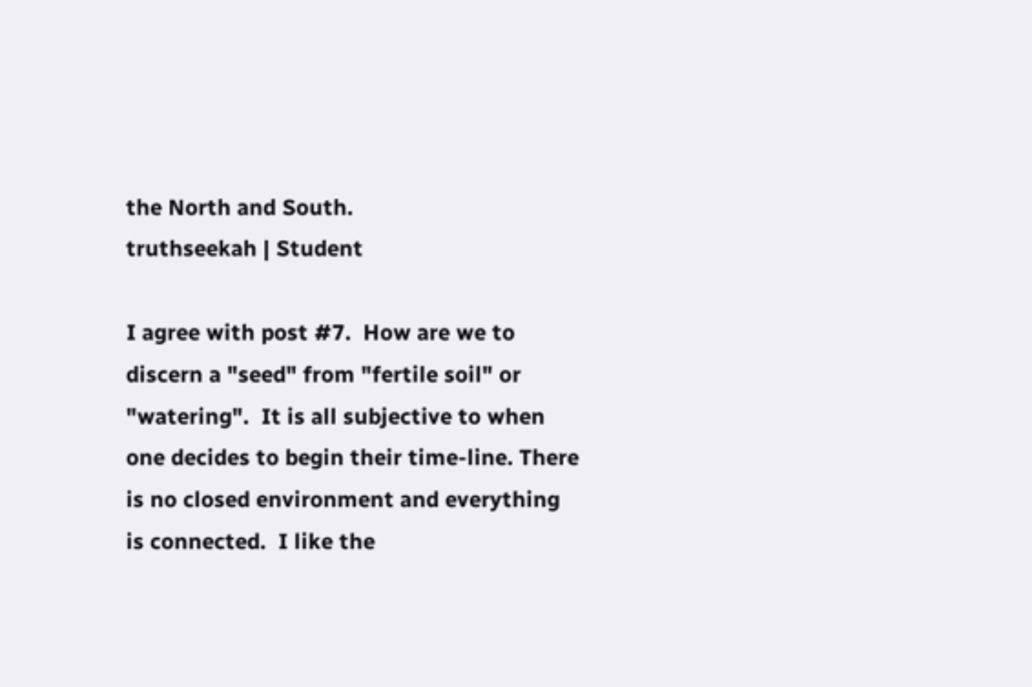the North and South.
truthseekah | Student

I agree with post #7.  How are we to discern a "seed" from "fertile soil" or "watering".  It is all subjective to when one decides to begin their time-line. There is no closed environment and everything is connected.  I like the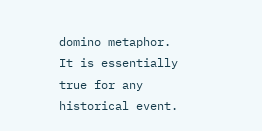domino metaphor.  It is essentially true for any historical event.